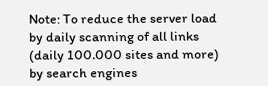Note: To reduce the server load by daily scanning of all links (daily 100.000 sites and more) by search engines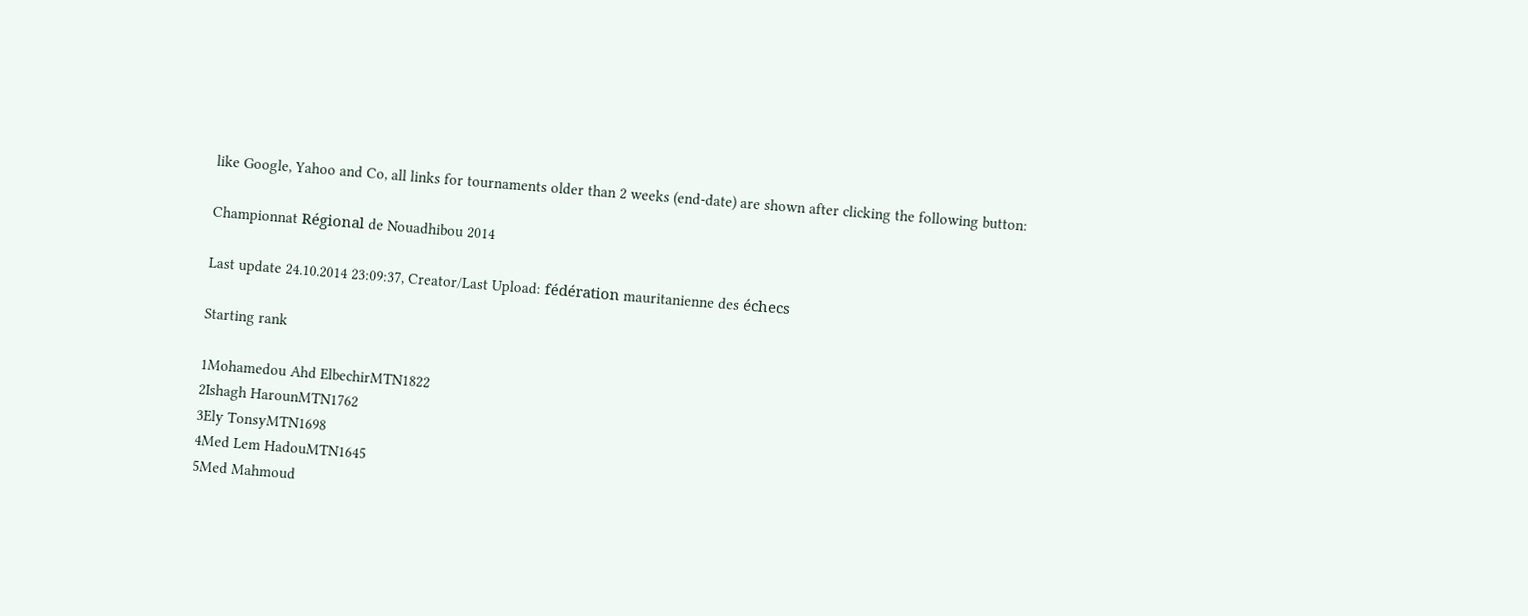like Google, Yahoo and Co, all links for tournaments older than 2 weeks (end-date) are shown after clicking the following button:

Championnat Régional de Nouadhibou 2014

Last update 24.10.2014 23:09:37, Creator/Last Upload: fédération mauritanienne des échecs

Starting rank

1Mohamedou Ahd ElbechirMTN1822
2Ishagh HarounMTN1762
3Ely TonsyMTN1698
4Med Lem HadouMTN1645
5Med Mahmoud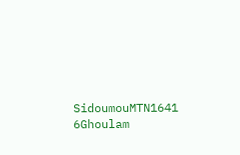SidoumouMTN1641
6Ghoulam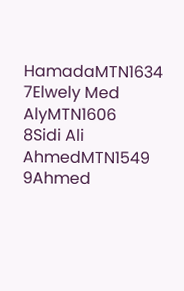HamadaMTN1634
7Elwely Med AlyMTN1606
8Sidi Ali AhmedMTN1549
9Ahmed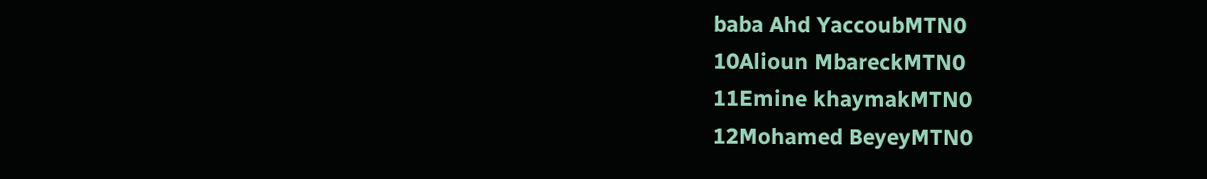baba Ahd YaccoubMTN0
10Alioun MbareckMTN0
11Emine khaymakMTN0
12Mohamed BeyeyMTN0